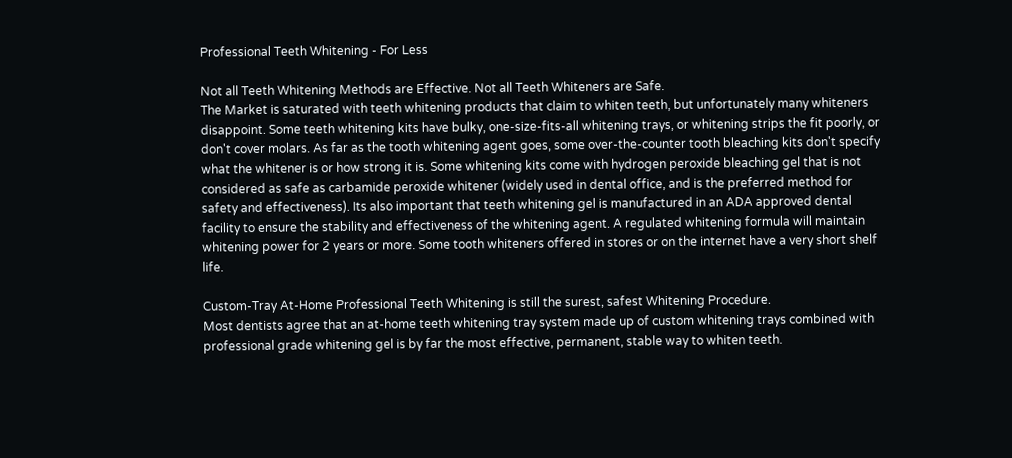Professional Teeth Whitening - For Less

Not all Teeth Whitening Methods are Effective. Not all Teeth Whiteners are Safe.
The Market is saturated with teeth whitening products that claim to whiten teeth, but unfortunately many whiteners disappoint. Some teeth whitening kits have bulky, one-size-fits-all whitening trays, or whitening strips the fit poorly, or don't cover molars. As far as the tooth whitening agent goes, some over-the-counter tooth bleaching kits don't specify what the whitener is or how strong it is. Some whitening kits come with hydrogen peroxide bleaching gel that is not considered as safe as carbamide peroxide whitener (widely used in dental office, and is the preferred method for safety and effectiveness). Its also important that teeth whitening gel is manufactured in an ADA approved dental facility to ensure the stability and effectiveness of the whitening agent. A regulated whitening formula will maintain whitening power for 2 years or more. Some tooth whiteners offered in stores or on the internet have a very short shelf life.

Custom-Tray At-Home Professional Teeth Whitening is still the surest, safest Whitening Procedure.
Most dentists agree that an at-home teeth whitening tray system made up of custom whitening trays combined with professional grade whitening gel is by far the most effective, permanent, stable way to whiten teeth.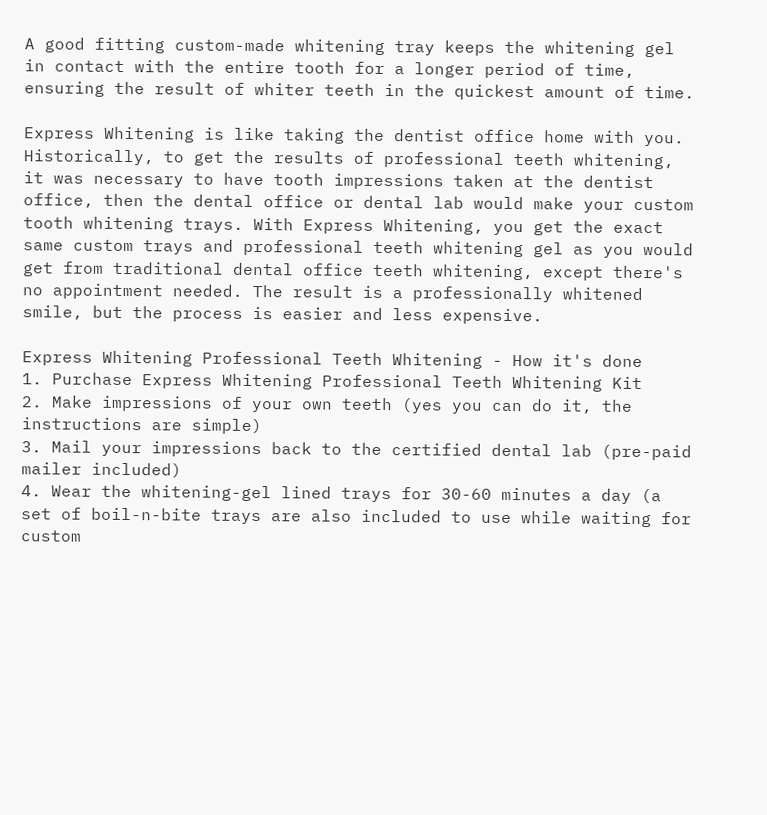A good fitting custom-made whitening tray keeps the whitening gel in contact with the entire tooth for a longer period of time, ensuring the result of whiter teeth in the quickest amount of time.

Express Whitening is like taking the dentist office home with you.
Historically, to get the results of professional teeth whitening, it was necessary to have tooth impressions taken at the dentist office, then the dental office or dental lab would make your custom tooth whitening trays. With Express Whitening, you get the exact same custom trays and professional teeth whitening gel as you would get from traditional dental office teeth whitening, except there's no appointment needed. The result is a professionally whitened smile, but the process is easier and less expensive.

Express Whitening Professional Teeth Whitening - How it's done
1. Purchase Express Whitening Professional Teeth Whitening Kit
2. Make impressions of your own teeth (yes you can do it, the instructions are simple)
3. Mail your impressions back to the certified dental lab (pre-paid mailer included)
4. Wear the whitening-gel lined trays for 30-60 minutes a day (a set of boil-n-bite trays are also included to use while waiting for custom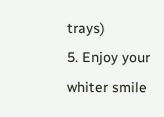trays)
5. Enjoy your whiter smile